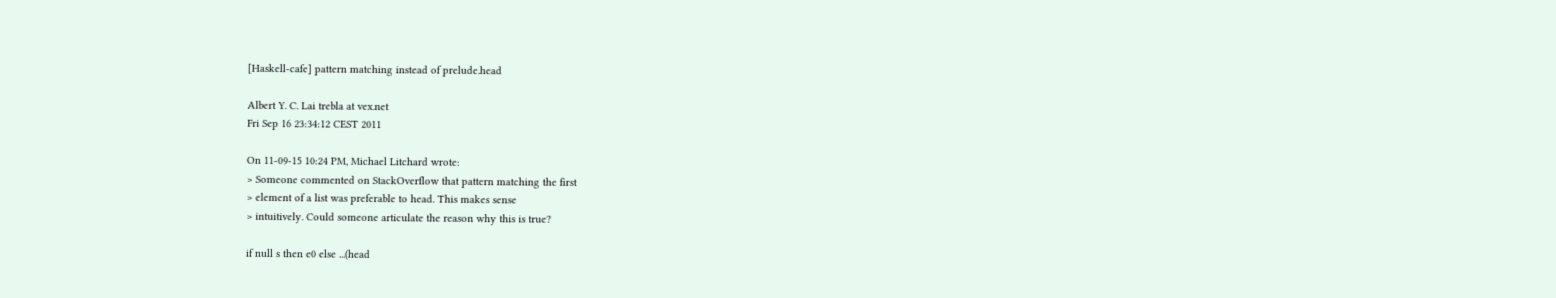[Haskell-cafe] pattern matching instead of prelude.head

Albert Y. C. Lai trebla at vex.net
Fri Sep 16 23:34:12 CEST 2011

On 11-09-15 10:24 PM, Michael Litchard wrote:
> Someone commented on StackOverflow that pattern matching the first
> element of a list was preferable to head. This makes sense
> intuitively. Could someone articulate the reason why this is true?

if null s then e0 else ...(head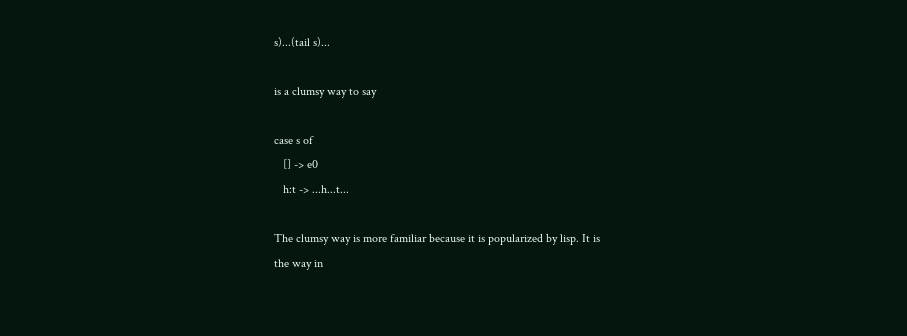s)...(tail s)...

is a clumsy way to say

case s of
   [] -> e0
   h:t -> ...h...t...

The clumsy way is more familiar because it is popularized by lisp. It is
the way in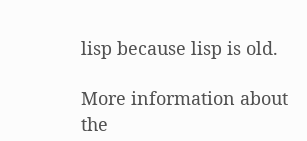lisp because lisp is old.

More information about the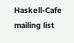Haskell-Cafe mailing list